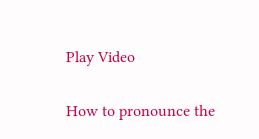Play Video

How to pronounce the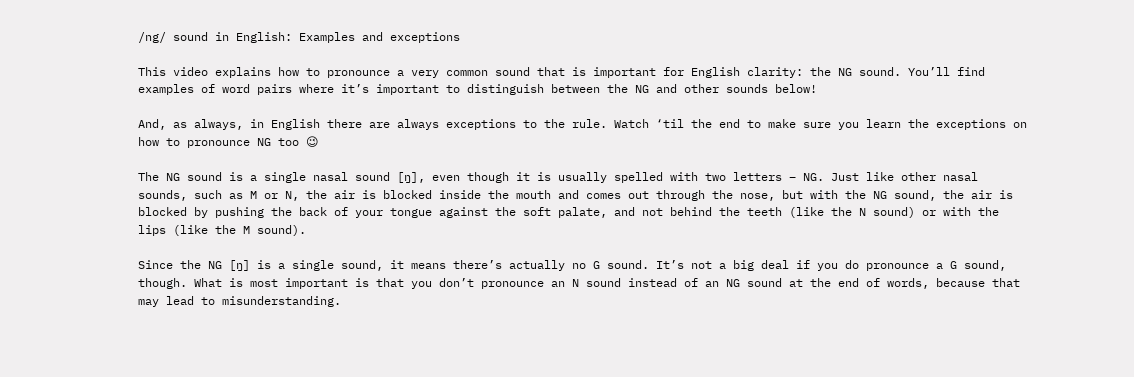/ng/ sound in English: Examples and exceptions

This video explains how to pronounce a very common sound that is important for English clarity: the NG sound. You’ll find examples of word pairs where it’s important to distinguish between the NG and other sounds below!

And, as always, in English there are always exceptions to the rule. Watch ‘til the end to make sure you learn the exceptions on how to pronounce NG too 😉

The NG sound is a single nasal sound [ŋ], even though it is usually spelled with two letters – NG. Just like other nasal sounds, such as M or N, the air is blocked inside the mouth and comes out through the nose, but with the NG sound, the air is blocked by pushing the back of your tongue against the soft palate, and not behind the teeth (like the N sound) or with the lips (like the M sound).

Since the NG [ŋ] is a single sound, it means there’s actually no G sound. It’s not a big deal if you do pronounce a G sound, though. What is most important is that you don’t pronounce an N sound instead of an NG sound at the end of words, because that may lead to misunderstanding.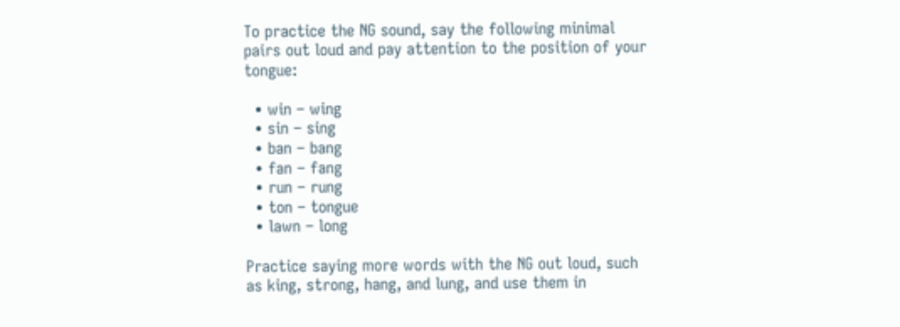To practice the NG sound, say the following minimal pairs out loud and pay attention to the position of your tongue:

  • win – wing
  • sin – sing
  • ban – bang
  • fan – fang
  • run – rung
  • ton – tongue
  • lawn – long

Practice saying more words with the NG out loud, such as king, strong, hang, and lung, and use them in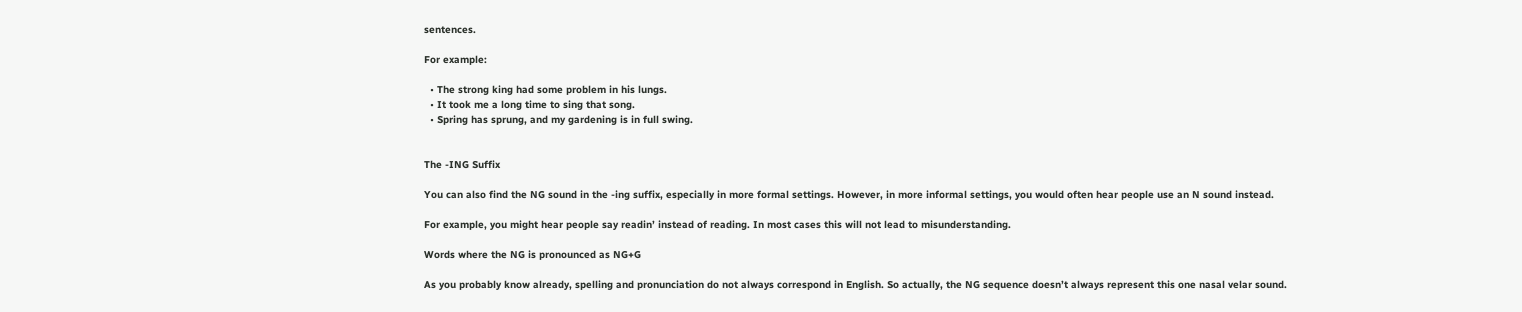sentences.

For example:

  • The strong king had some problem in his lungs.
  • It took me a long time to sing that song.
  • Spring has sprung, and my gardening is in full swing.


The -ING Suffix

You can also find the NG sound in the -ing suffix, especially in more formal settings. However, in more informal settings, you would often hear people use an N sound instead.

For example, you might hear people say readin’ instead of reading. In most cases this will not lead to misunderstanding.

Words where the NG is pronounced as NG+G

As you probably know already, spelling and pronunciation do not always correspond in English. So actually, the NG sequence doesn’t always represent this one nasal velar sound.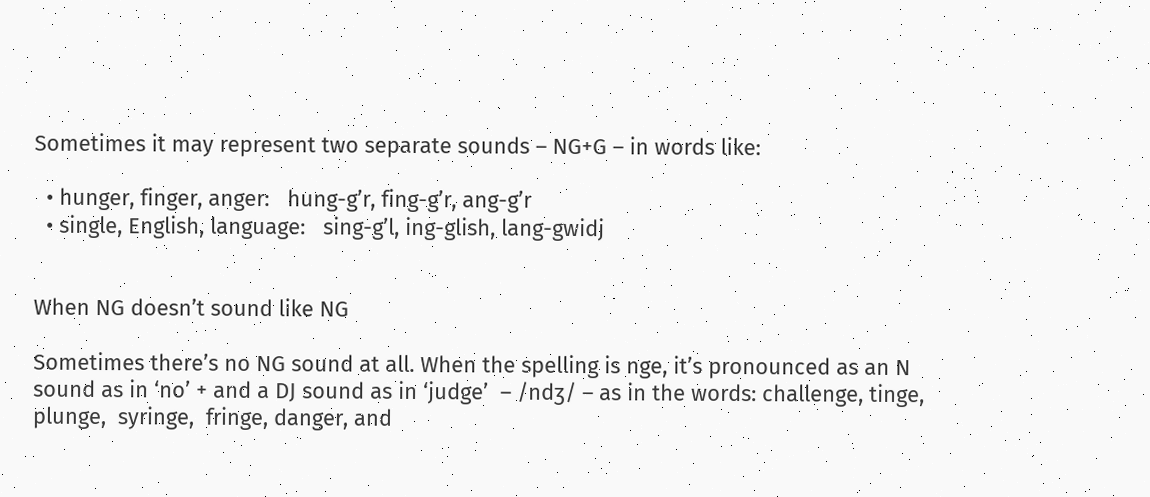Sometimes it may represent two separate sounds – NG+G – in words like:

  • hunger, finger, anger:   hung-g’r, fing-g’r, ang-g’r
  • single, English, language:   sing-g’l, ing-glish, lang-gwidj


When NG doesn’t sound like NG

Sometimes there’s no NG sound at all. When the spelling is nge, it’s pronounced as an N sound as in ‘no’ + and a DJ sound as in ‘judge’  – /ndʒ/ – as in the words: challenge, tinge,  plunge,  syringe,  fringe, danger, and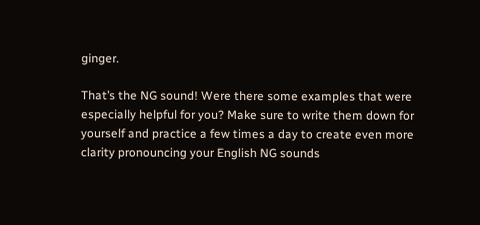ginger.

That’s the NG sound! Were there some examples that were especially helpful for you? Make sure to write them down for yourself and practice a few times a day to create even more clarity pronouncing your English NG sounds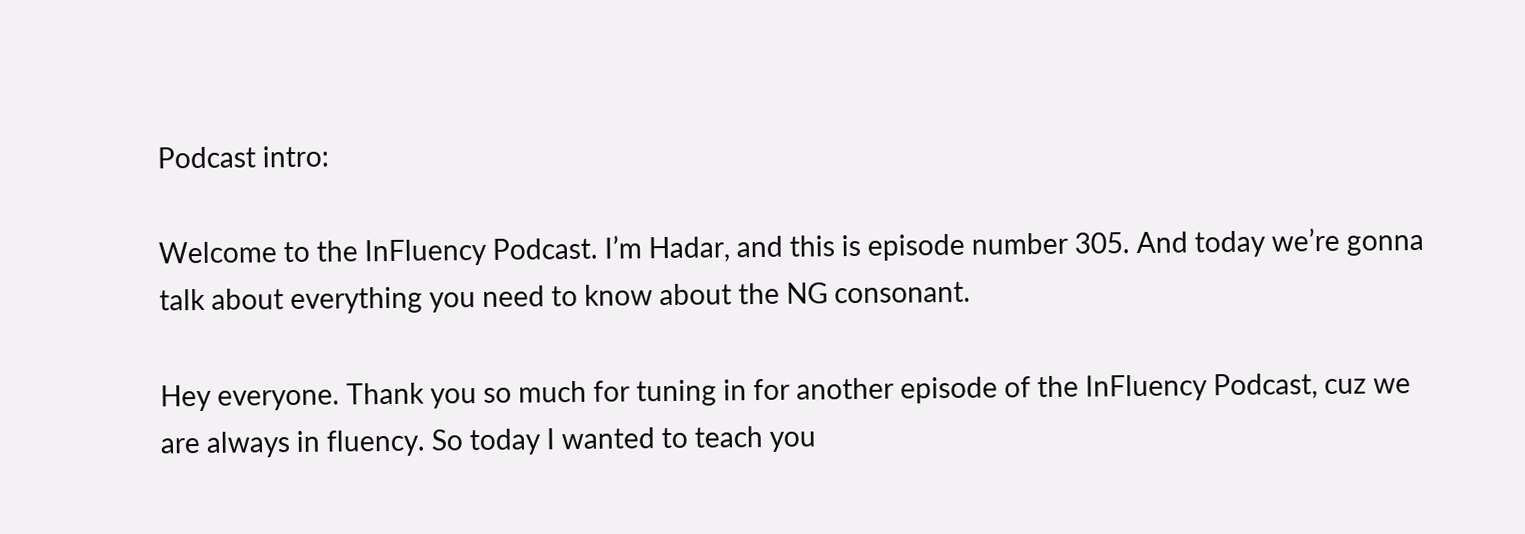Podcast intro:

Welcome to the InFluency Podcast. I’m Hadar, and this is episode number 305. And today we’re gonna talk about everything you need to know about the NG consonant.

Hey everyone. Thank you so much for tuning in for another episode of the InFluency Podcast, cuz we are always in fluency. So today I wanted to teach you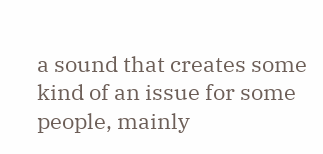a sound that creates some kind of an issue for some people, mainly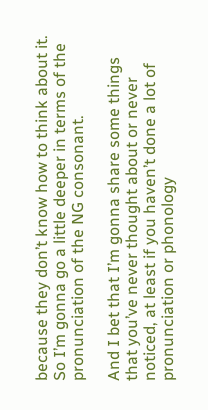because they don’t know how to think about it. So I’m gonna go a little deeper in terms of the pronunciation of the NG consonant.

And I bet that I’m gonna share some things that you’ve never thought about or never noticed, at least if you haven’t done a lot of pronunciation or phonology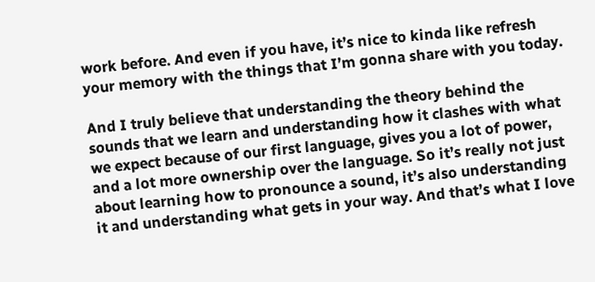work before. And even if you have, it’s nice to kinda like refresh your memory with the things that I’m gonna share with you today.

And I truly believe that understanding the theory behind the sounds that we learn and understanding how it clashes with what we expect because of our first language, gives you a lot of power, and a lot more ownership over the language. So it’s really not just about learning how to pronounce a sound, it’s also understanding it and understanding what gets in your way. And that’s what I love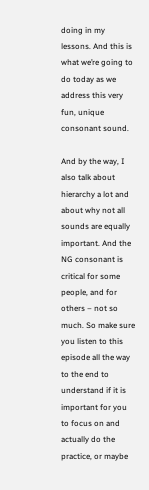doing in my lessons. And this is what we’re going to do today as we address this very fun, unique consonant sound.

And by the way, I also talk about hierarchy a lot and about why not all sounds are equally important. And the NG consonant is critical for some people, and for others – not so much. So make sure you listen to this episode all the way to the end to understand if it is important for you to focus on and actually do the practice, or maybe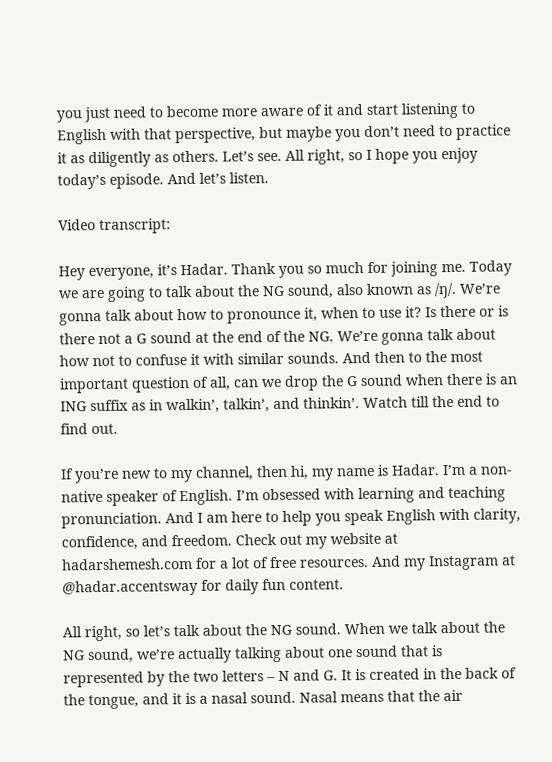you just need to become more aware of it and start listening to English with that perspective, but maybe you don’t need to practice it as diligently as others. Let’s see. All right, so I hope you enjoy today’s episode. And let’s listen.

Video transcript:

Hey everyone, it’s Hadar. Thank you so much for joining me. Today we are going to talk about the NG sound, also known as /ŋ/. We’re gonna talk about how to pronounce it, when to use it? Is there or is there not a G sound at the end of the NG. We’re gonna talk about how not to confuse it with similar sounds. And then to the most important question of all, can we drop the G sound when there is an ING suffix as in walkin’, talkin’, and thinkin’. Watch till the end to find out.

If you’re new to my channel, then hi, my name is Hadar. I’m a non-native speaker of English. I’m obsessed with learning and teaching pronunciation. And I am here to help you speak English with clarity, confidence, and freedom. Check out my website at hadarshemesh.com for a lot of free resources. And my Instagram at @hadar.accentsway for daily fun content.

All right, so let’s talk about the NG sound. When we talk about the NG sound, we’re actually talking about one sound that is represented by the two letters – N and G. It is created in the back of the tongue, and it is a nasal sound. Nasal means that the air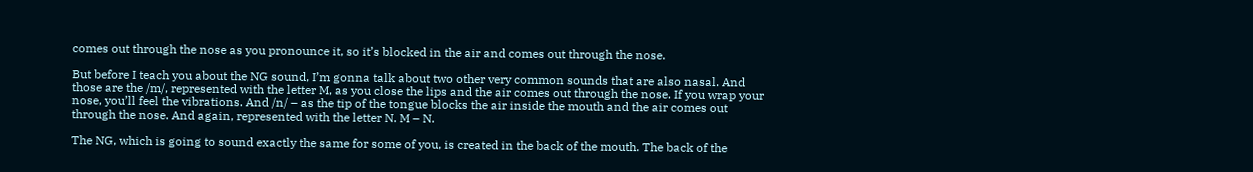comes out through the nose as you pronounce it, so it’s blocked in the air and comes out through the nose.

But before I teach you about the NG sound, I’m gonna talk about two other very common sounds that are also nasal. And those are the /m/, represented with the letter M, as you close the lips and the air comes out through the nose. If you wrap your nose, you’ll feel the vibrations. And /n/ – as the tip of the tongue blocks the air inside the mouth and the air comes out through the nose. And again, represented with the letter N. M – N.

The NG, which is going to sound exactly the same for some of you, is created in the back of the mouth. The back of the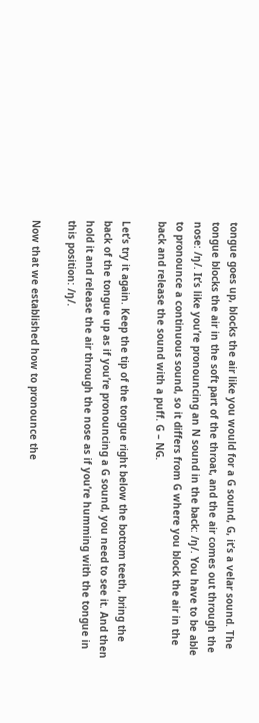tongue goes up, blocks the air like you would for a G sound, G, it’s a velar sound. The tongue blocks the air in the soft part of the throat, and the air comes out through the nose: /ŋ/. It’s like you’re pronouncing an N sound in the back: /ŋ/. You have to be able to pronounce a continuous sound, so it differs from G where you block the air in the back and release the sound with a puff. G – NG.

Let’s try it again. Keep the tip of the tongue right below the bottom teeth, bring the back of the tongue up as if you’re pronouncing a G sound, you need to see it. And then hold it and release the air through the nose as if you’re humming with the tongue in this position: /ŋ/.

Now that we established how to pronounce the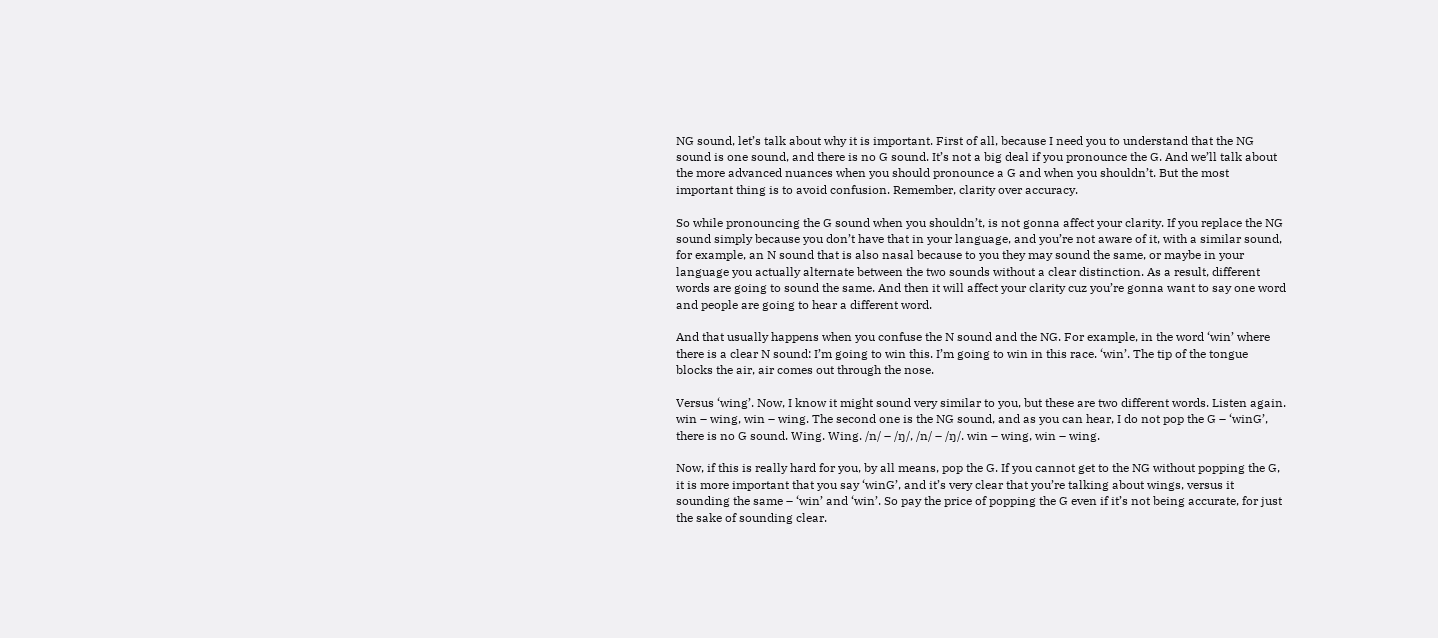NG sound, let’s talk about why it is important. First of all, because I need you to understand that the NG sound is one sound, and there is no G sound. It’s not a big deal if you pronounce the G. And we’ll talk about the more advanced nuances when you should pronounce a G and when you shouldn’t. But the most important thing is to avoid confusion. Remember, clarity over accuracy.

So while pronouncing the G sound when you shouldn’t, is not gonna affect your clarity. If you replace the NG sound simply because you don’t have that in your language, and you’re not aware of it, with a similar sound, for example, an N sound that is also nasal because to you they may sound the same, or maybe in your language you actually alternate between the two sounds without a clear distinction. As a result, different words are going to sound the same. And then it will affect your clarity cuz you’re gonna want to say one word and people are going to hear a different word.

And that usually happens when you confuse the N sound and the NG. For example, in the word ‘win’ where there is a clear N sound: I’m going to win this. I’m going to win in this race. ‘win’. The tip of the tongue blocks the air, air comes out through the nose.

Versus ‘wing’. Now, I know it might sound very similar to you, but these are two different words. Listen again. win – wing, win – wing. The second one is the NG sound, and as you can hear, I do not pop the G – ‘winG’, there is no G sound. Wing. Wing. /n/ – /ŋ/, /n/ – /ŋ/. win – wing, win – wing.

Now, if this is really hard for you, by all means, pop the G. If you cannot get to the NG without popping the G, it is more important that you say ‘winG’, and it’s very clear that you’re talking about wings, versus it sounding the same – ‘win’ and ‘win’. So pay the price of popping the G even if it’s not being accurate, for just the sake of sounding clear.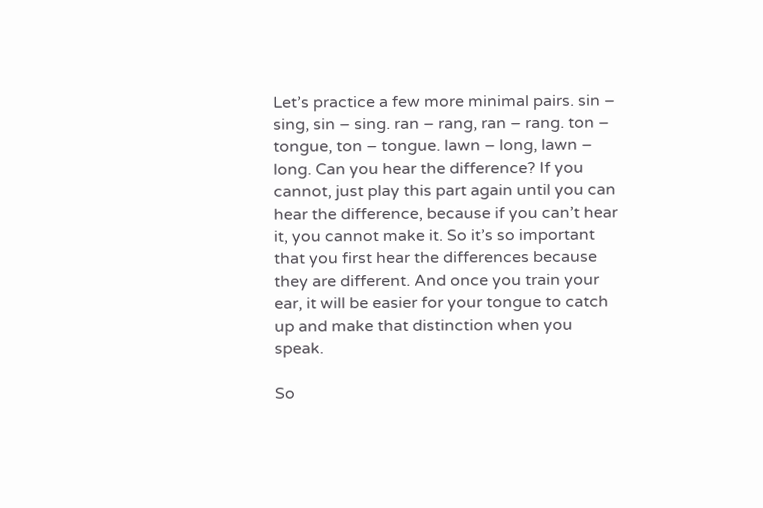Let’s practice a few more minimal pairs. sin – sing, sin – sing. ran – rang, ran – rang. ton – tongue, ton – tongue. lawn – long, lawn – long. Can you hear the difference? If you cannot, just play this part again until you can hear the difference, because if you can’t hear it, you cannot make it. So it’s so important that you first hear the differences because they are different. And once you train your ear, it will be easier for your tongue to catch up and make that distinction when you speak.

So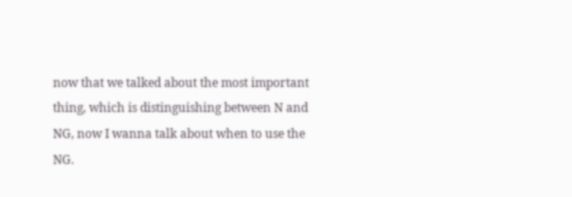now that we talked about the most important thing, which is distinguishing between N and NG, now I wanna talk about when to use the NG.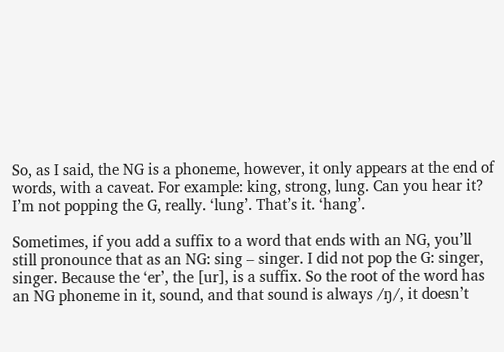So, as I said, the NG is a phoneme, however, it only appears at the end of words, with a caveat. For example: king, strong, lung. Can you hear it? I’m not popping the G, really. ‘lung’. That’s it. ‘hang’.

Sometimes, if you add a suffix to a word that ends with an NG, you’ll still pronounce that as an NG: sing – singer. I did not pop the G: singer, singer. Because the ‘er’, the [ur], is a suffix. So the root of the word has an NG phoneme in it, sound, and that sound is always /ŋ/, it doesn’t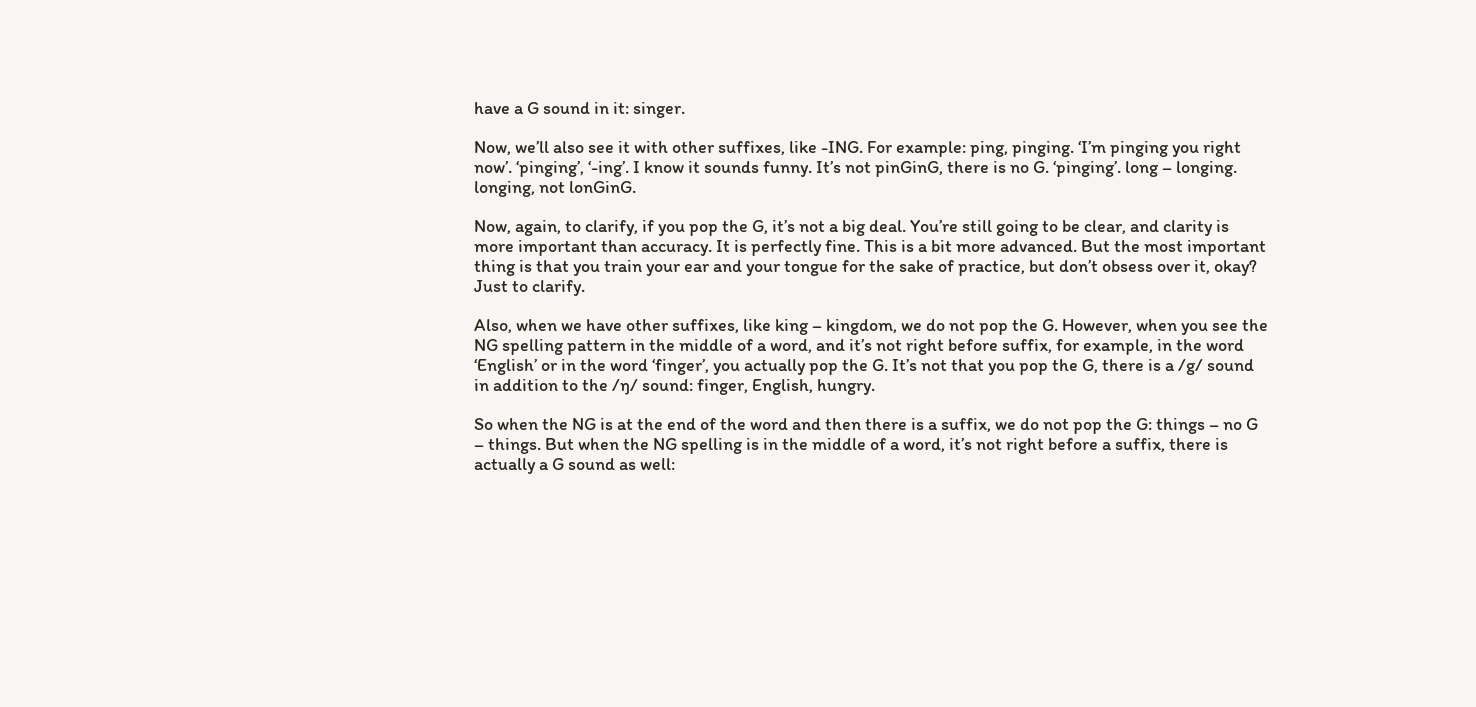have a G sound in it: singer.

Now, we’ll also see it with other suffixes, like -ING. For example: ping, pinging. ‘I’m pinging you right now’. ‘pinging’, ‘-ing’. I know it sounds funny. It’s not pinGinG, there is no G. ‘pinging’. long – longing. longing, not lonGinG.

Now, again, to clarify, if you pop the G, it’s not a big deal. You’re still going to be clear, and clarity is more important than accuracy. It is perfectly fine. This is a bit more advanced. But the most important thing is that you train your ear and your tongue for the sake of practice, but don’t obsess over it, okay? Just to clarify.

Also, when we have other suffixes, like king – kingdom, we do not pop the G. However, when you see the NG spelling pattern in the middle of a word, and it’s not right before suffix, for example, in the word ‘English’ or in the word ‘finger’, you actually pop the G. It’s not that you pop the G, there is a /g/ sound in addition to the /ŋ/ sound: finger, English, hungry.

So when the NG is at the end of the word and then there is a suffix, we do not pop the G: things – no G – things. But when the NG spelling is in the middle of a word, it’s not right before a suffix, there is actually a G sound as well: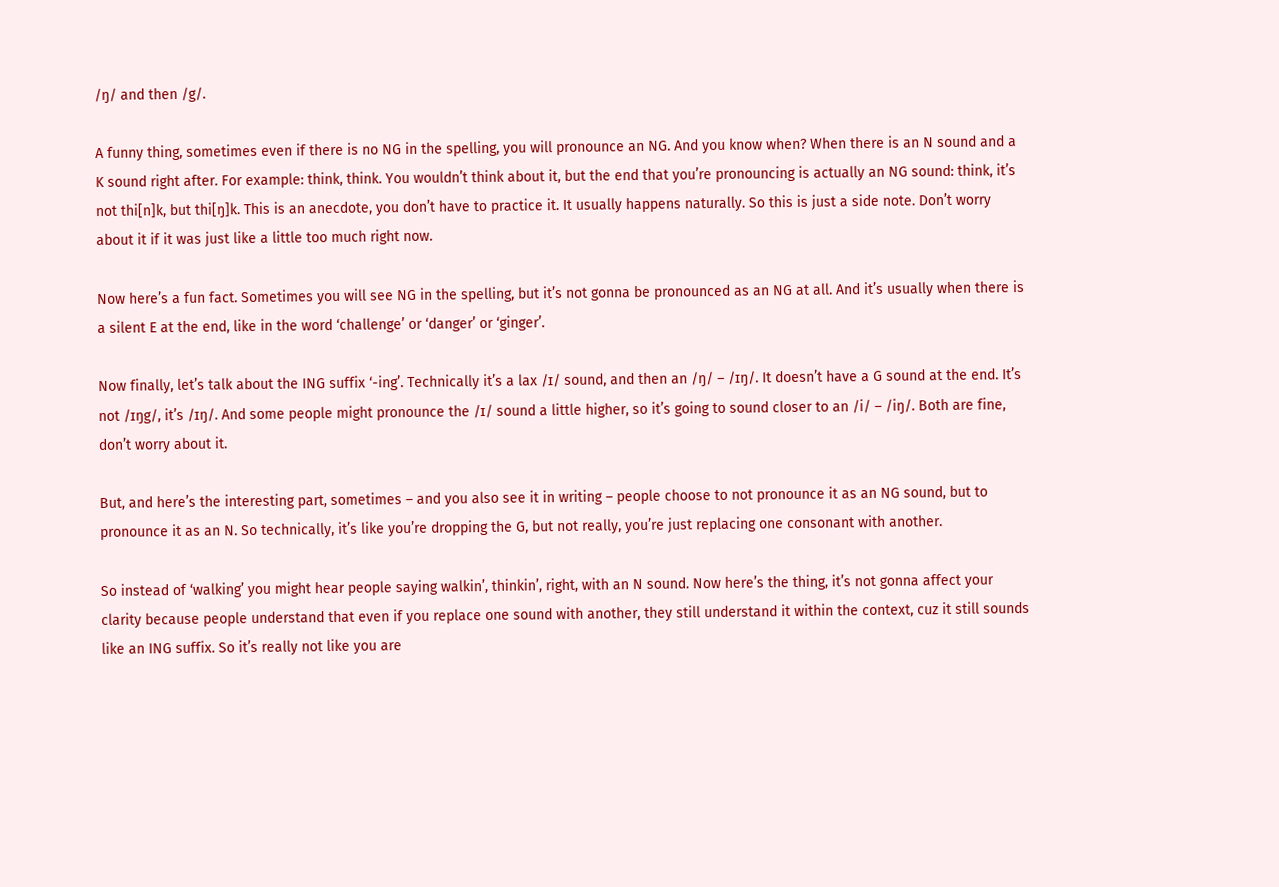/ŋ/ and then /g/.

A funny thing, sometimes even if there is no NG in the spelling, you will pronounce an NG. And you know when? When there is an N sound and a K sound right after. For example: think, think. You wouldn’t think about it, but the end that you’re pronouncing is actually an NG sound: think, it’s not thi[n]k, but thi[ŋ]k. This is an anecdote, you don’t have to practice it. It usually happens naturally. So this is just a side note. Don’t worry about it if it was just like a little too much right now.

Now here’s a fun fact. Sometimes you will see NG in the spelling, but it’s not gonna be pronounced as an NG at all. And it’s usually when there is a silent E at the end, like in the word ‘challenge’ or ‘danger’ or ‘ginger’.

Now finally, let’s talk about the ING suffix ‘-ing’. Technically it’s a lax /ɪ/ sound, and then an /ŋ/ – /ɪŋ/. It doesn’t have a G sound at the end. It’s not /ɪŋg/, it’s /ɪŋ/. And some people might pronounce the /ɪ/ sound a little higher, so it’s going to sound closer to an /i/ – /iŋ/. Both are fine, don’t worry about it.

But, and here’s the interesting part, sometimes – and you also see it in writing – people choose to not pronounce it as an NG sound, but to pronounce it as an N. So technically, it’s like you’re dropping the G, but not really, you’re just replacing one consonant with another.

So instead of ‘walking’ you might hear people saying walkin’, thinkin’, right, with an N sound. Now here’s the thing, it’s not gonna affect your clarity because people understand that even if you replace one sound with another, they still understand it within the context, cuz it still sounds like an ING suffix. So it’s really not like you are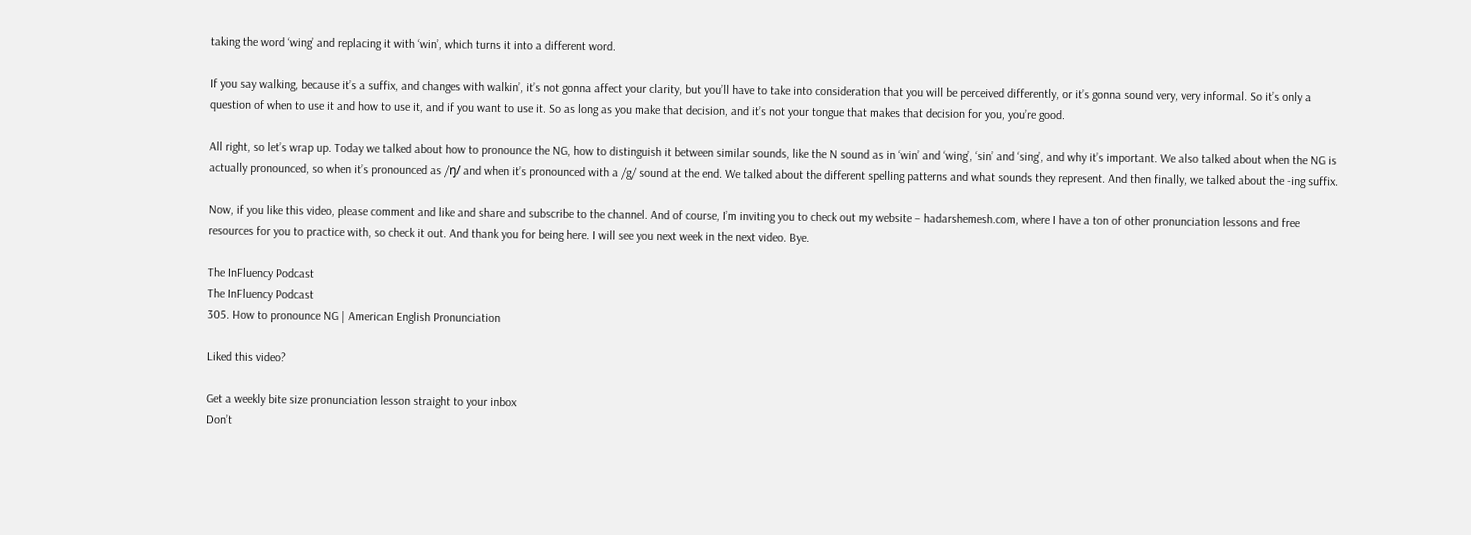taking the word ‘wing’ and replacing it with ‘win’, which turns it into a different word.

If you say walking, because it’s a suffix, and changes with walkin’, it’s not gonna affect your clarity, but you’ll have to take into consideration that you will be perceived differently, or it’s gonna sound very, very informal. So it’s only a question of when to use it and how to use it, and if you want to use it. So as long as you make that decision, and it’s not your tongue that makes that decision for you, you’re good.

All right, so let’s wrap up. Today we talked about how to pronounce the NG, how to distinguish it between similar sounds, like the N sound as in ‘win’ and ‘wing’, ‘sin’ and ‘sing’, and why it’s important. We also talked about when the NG is actually pronounced, so when it’s pronounced as /ŋ/ and when it’s pronounced with a /g/ sound at the end. We talked about the different spelling patterns and what sounds they represent. And then finally, we talked about the -ing suffix.

Now, if you like this video, please comment and like and share and subscribe to the channel. And of course, I’m inviting you to check out my website – hadarshemesh.com, where I have a ton of other pronunciation lessons and free resources for you to practice with, so check it out. And thank you for being here. I will see you next week in the next video. Bye.

The InFluency Podcast
The InFluency Podcast
305. How to pronounce NG | American English Pronunciation

Liked this video?

Get a weekly bite size pronunciation lesson straight to your inbox
Don’t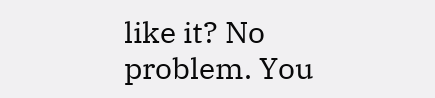like it? No problem. You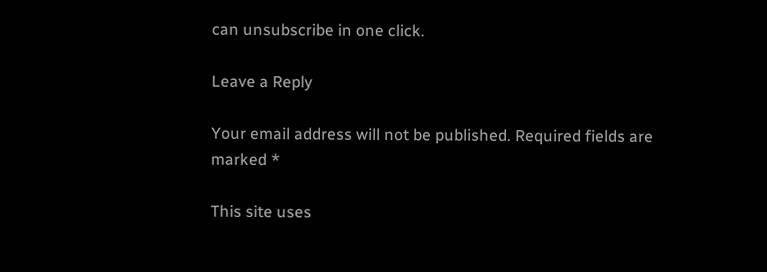can unsubscribe in one click.

Leave a Reply

Your email address will not be published. Required fields are marked *

This site uses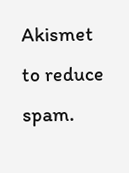Akismet to reduce spam.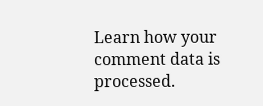Learn how your comment data is processed.